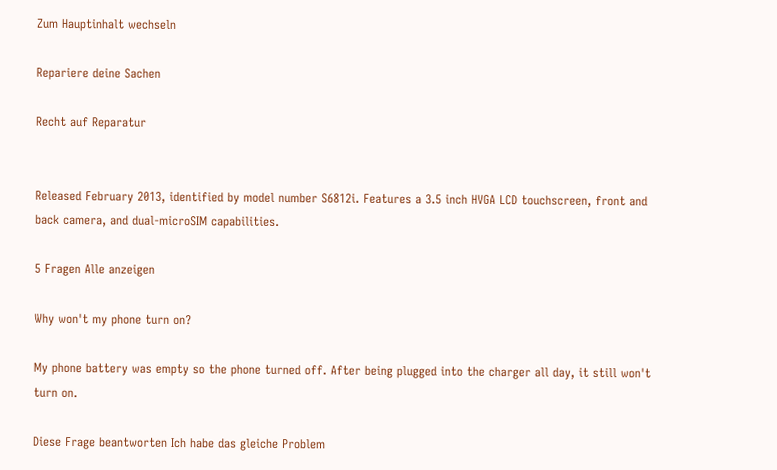Zum Hauptinhalt wechseln

Repariere deine Sachen

Recht auf Reparatur


Released February 2013, identified by model number S6812i. Features a 3.5 inch HVGA LCD touchscreen, front and back camera, and dual-microSIM capabilities.

5 Fragen Alle anzeigen

Why won't my phone turn on?

My phone battery was empty so the phone turned off. After being plugged into the charger all day, it still won't turn on.

Diese Frage beantworten Ich habe das gleiche Problem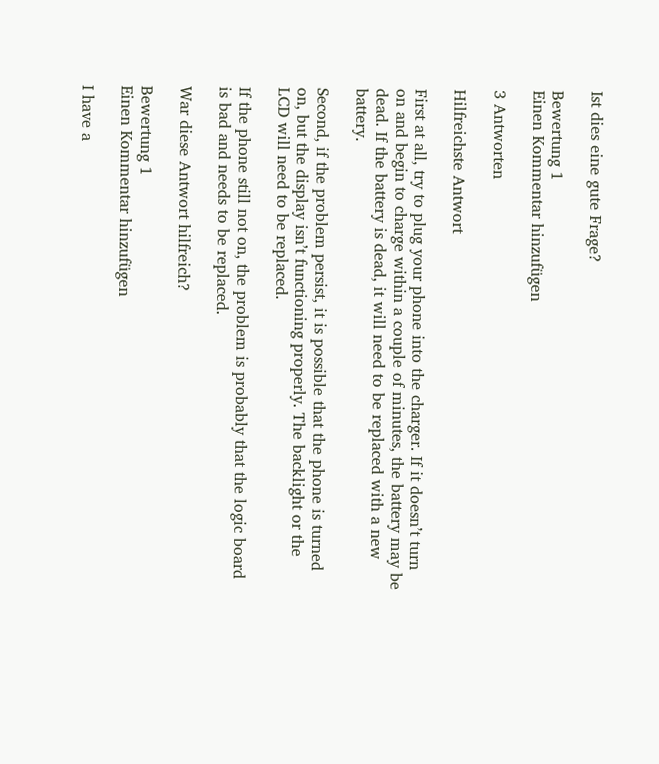Ist dies eine gute Frage?

Bewertung 1
Einen Kommentar hinzufügen

3 Antworten

Hilfreichste Antwort

First at all, try to plug your phone into the charger. If it doesn’t turn on and begin to charge within a couple of minutes, the battery may be dead. If the battery is dead, it will need to be replaced with a new battery.

Second, if the problem persist, it is possible that the phone is turned on, but the display isn’t functioning properly. The backlight or the LCD will need to be replaced.

If the phone still not on, the problem is probably that the logic board is bad and needs to be replaced.

War diese Antwort hilfreich?

Bewertung 1
Einen Kommentar hinzufügen

I have a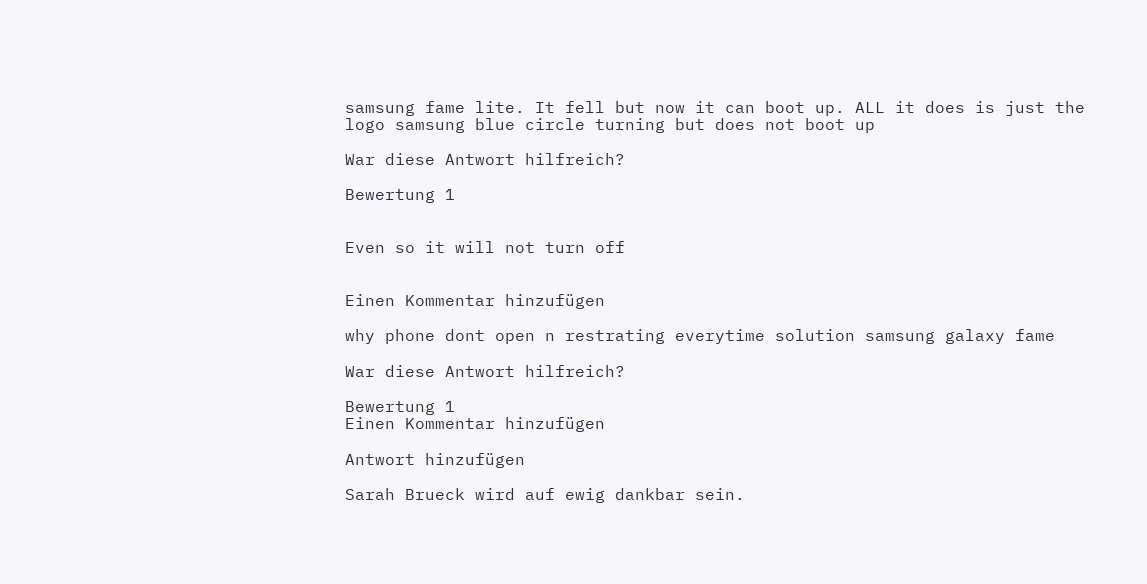samsung fame lite. It fell but now it can boot up. ALL it does is just the logo samsung blue circle turning but does not boot up

War diese Antwort hilfreich?

Bewertung 1


Even so it will not turn off


Einen Kommentar hinzufügen

why phone dont open n restrating everytime solution samsung galaxy fame

War diese Antwort hilfreich?

Bewertung 1
Einen Kommentar hinzufügen

Antwort hinzufügen

Sarah Brueck wird auf ewig dankbar sein.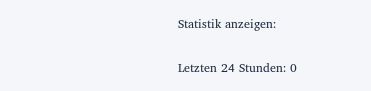Statistik anzeigen:

Letzten 24 Stunden: 0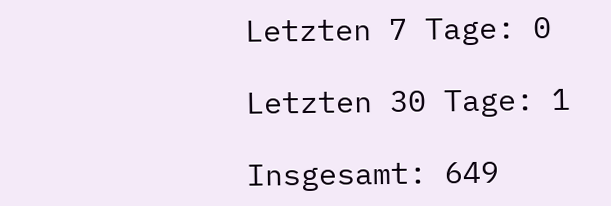Letzten 7 Tage: 0

Letzten 30 Tage: 1

Insgesamt: 649